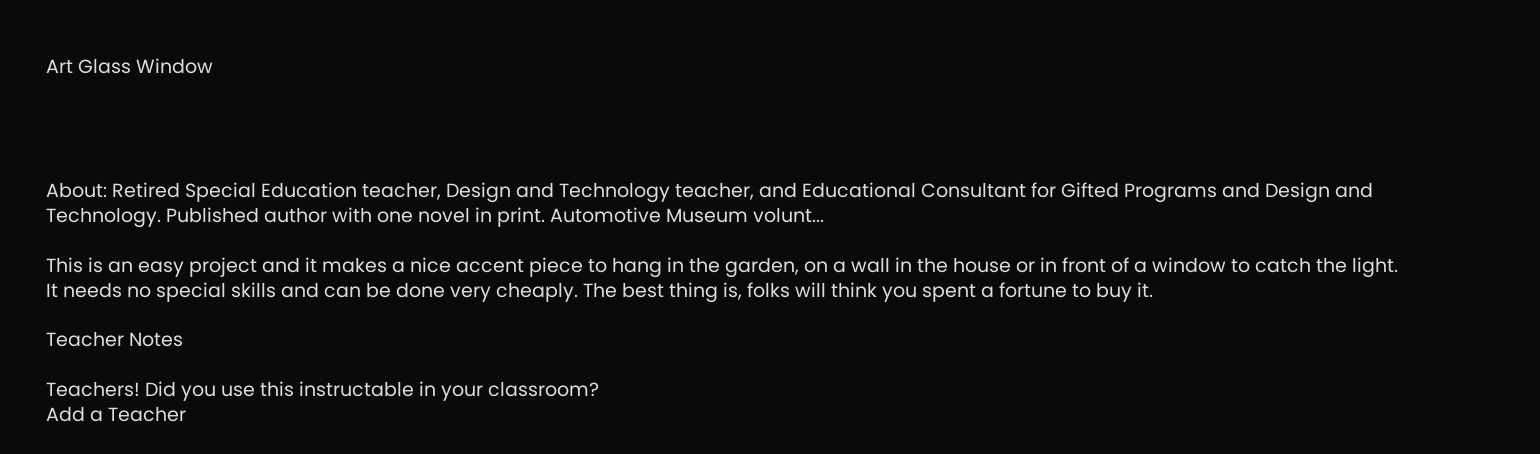Art Glass Window




About: Retired Special Education teacher, Design and Technology teacher, and Educational Consultant for Gifted Programs and Design and Technology. Published author with one novel in print. Automotive Museum volunt...

This is an easy project and it makes a nice accent piece to hang in the garden, on a wall in the house or in front of a window to catch the light. It needs no special skills and can be done very cheaply. The best thing is, folks will think you spent a fortune to buy it.

Teacher Notes

Teachers! Did you use this instructable in your classroom?
Add a Teacher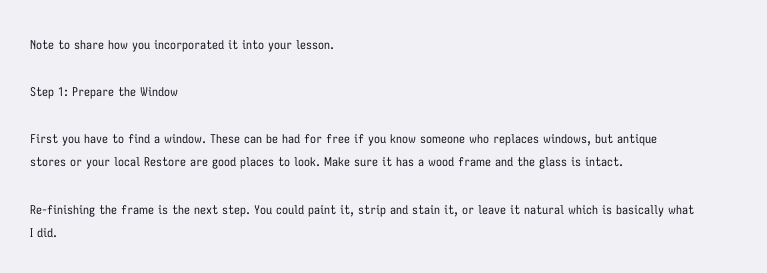Note to share how you incorporated it into your lesson.

Step 1: Prepare the Window

First you have to find a window. These can be had for free if you know someone who replaces windows, but antique stores or your local Restore are good places to look. Make sure it has a wood frame and the glass is intact.

Re-finishing the frame is the next step. You could paint it, strip and stain it, or leave it natural which is basically what I did.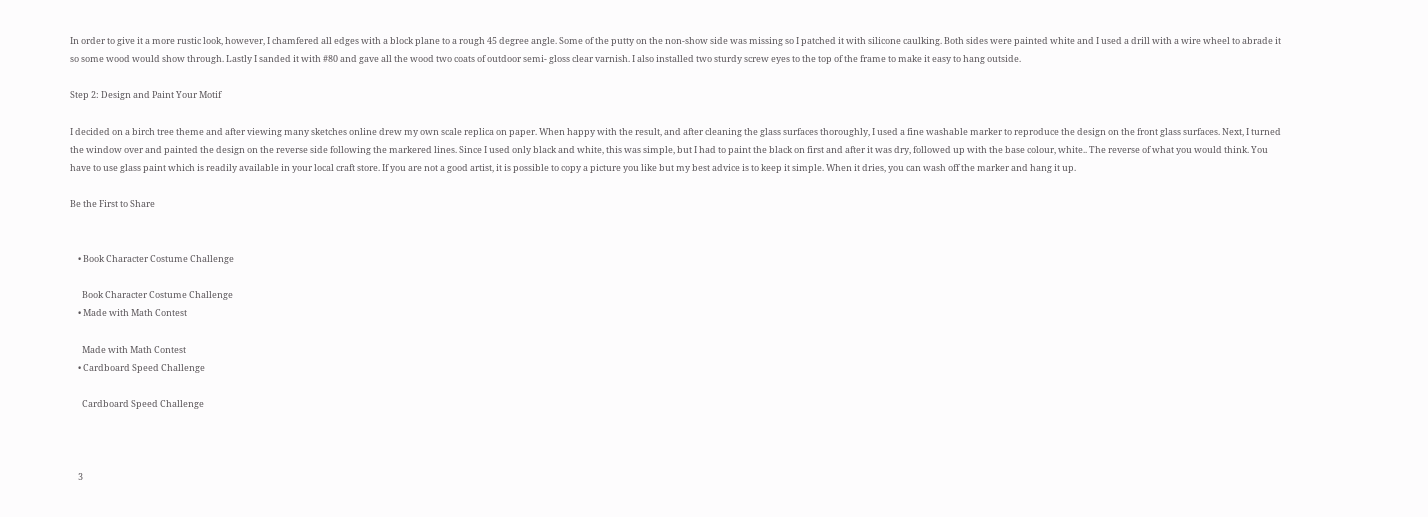In order to give it a more rustic look, however, I chamfered all edges with a block plane to a rough 45 degree angle. Some of the putty on the non-show side was missing so I patched it with silicone caulking. Both sides were painted white and I used a drill with a wire wheel to abrade it so some wood would show through. Lastly I sanded it with #80 and gave all the wood two coats of outdoor semi- gloss clear varnish. I also installed two sturdy screw eyes to the top of the frame to make it easy to hang outside.

Step 2: Design and Paint Your Motif

I decided on a birch tree theme and after viewing many sketches online drew my own scale replica on paper. When happy with the result, and after cleaning the glass surfaces thoroughly, I used a fine washable marker to reproduce the design on the front glass surfaces. Next, I turned the window over and painted the design on the reverse side following the markered lines. Since I used only black and white, this was simple, but I had to paint the black on first and after it was dry, followed up with the base colour, white.. The reverse of what you would think. You have to use glass paint which is readily available in your local craft store. If you are not a good artist, it is possible to copy a picture you like but my best advice is to keep it simple. When it dries, you can wash off the marker and hang it up.

Be the First to Share


    • Book Character Costume Challenge

      Book Character Costume Challenge
    • Made with Math Contest

      Made with Math Contest
    • Cardboard Speed Challenge

      Cardboard Speed Challenge



    3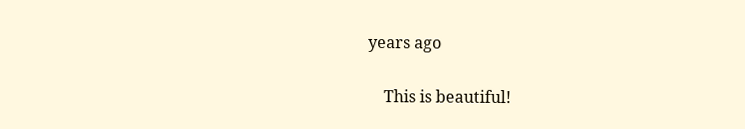years ago

    This is beautiful!